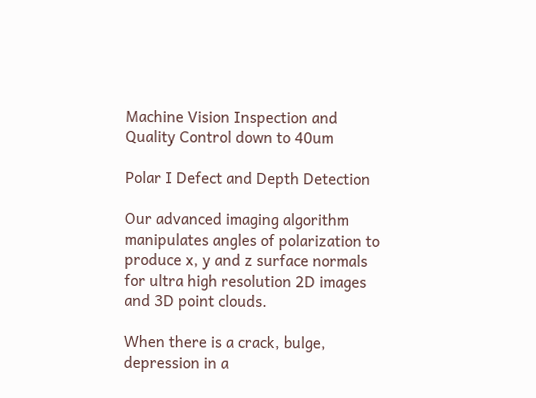Machine Vision Inspection and Quality Control down to 40um

Polar I Defect and Depth Detection

Our advanced imaging algorithm manipulates angles of polarization to produce x, y and z surface normals for ultra high resolution 2D images and 3D point clouds.

When there is a crack, bulge, depression in a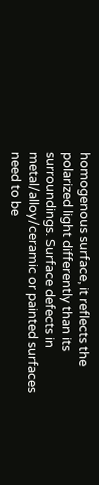homogenous surface, it reflects the polarized light differently than its surroundings. Surface defects in metal/alloy/ceramic or painted surfaces need to be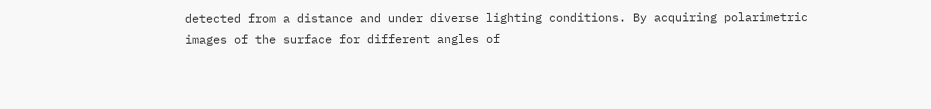detected from a distance and under diverse lighting conditions. By acquiring polarimetric images of the surface for different angles of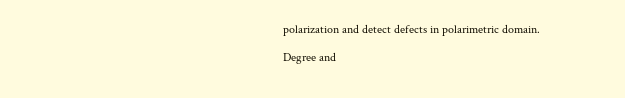polarization and detect defects in polarimetric domain.

Degree and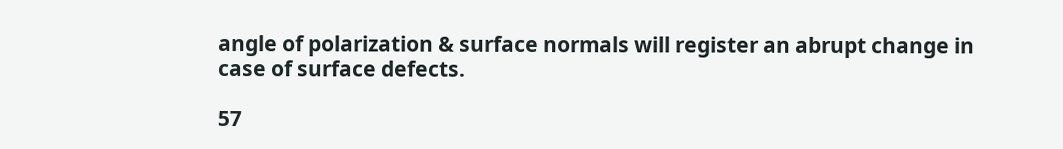angle of polarization & surface normals will register an abrupt change in case of surface defects.

57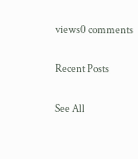views0 comments

Recent Posts

See All